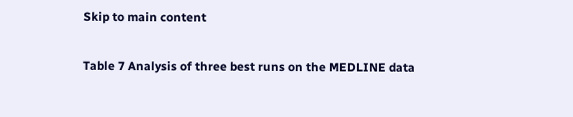Skip to main content

Table 7 Analysis of three best runs on the MEDLINE data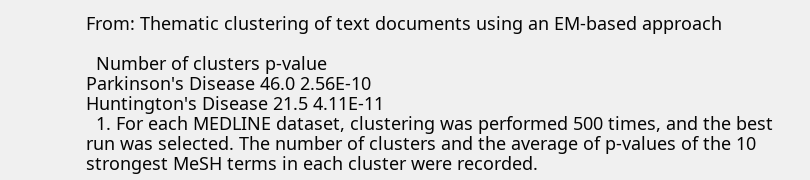From: Thematic clustering of text documents using an EM-based approach

  Number of clusters p-value
Parkinson's Disease 46.0 2.56E-10
Huntington's Disease 21.5 4.11E-11
  1. For each MEDLINE dataset, clustering was performed 500 times, and the best run was selected. The number of clusters and the average of p-values of the 10 strongest MeSH terms in each cluster were recorded.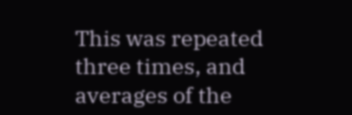This was repeated three times, and averages of the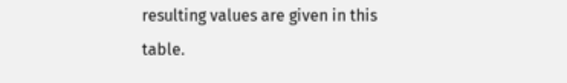resulting values are given in this table.